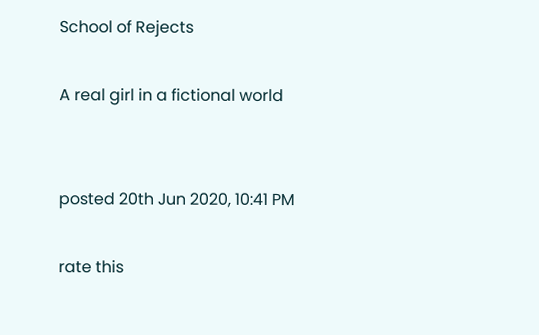School of Rejects

A real girl in a fictional world


posted 20th Jun 2020, 10:41 PM

rate this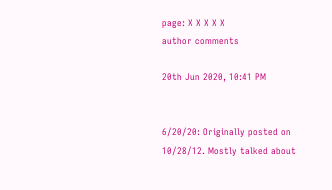page: X X X X X
author comments

20th Jun 2020, 10:41 PM


6/20/20: Originally posted on 10/28/12. Mostly talked about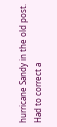hurricane Sandy in the old post. Had to correct a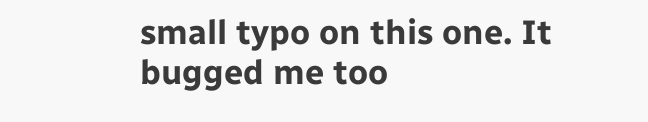small typo on this one. It bugged me too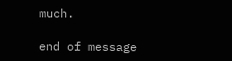much.

end of message